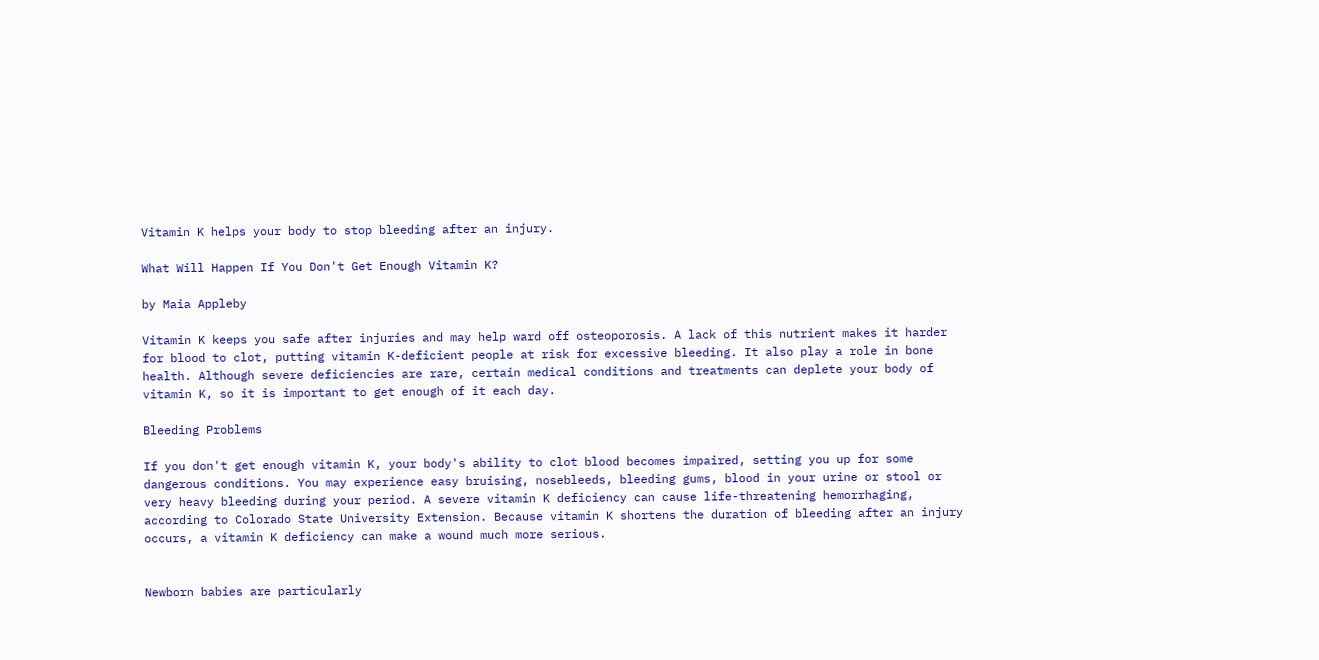Vitamin K helps your body to stop bleeding after an injury.

What Will Happen If You Don't Get Enough Vitamin K?

by Maia Appleby

Vitamin K keeps you safe after injuries and may help ward off osteoporosis. A lack of this nutrient makes it harder for blood to clot, putting vitamin K-deficient people at risk for excessive bleeding. It also play a role in bone health. Although severe deficiencies are rare, certain medical conditions and treatments can deplete your body of vitamin K, so it is important to get enough of it each day.

Bleeding Problems

If you don't get enough vitamin K, your body's ability to clot blood becomes impaired, setting you up for some dangerous conditions. You may experience easy bruising, nosebleeds, bleeding gums, blood in your urine or stool or very heavy bleeding during your period. A severe vitamin K deficiency can cause life-threatening hemorrhaging, according to Colorado State University Extension. Because vitamin K shortens the duration of bleeding after an injury occurs, a vitamin K deficiency can make a wound much more serious.


Newborn babies are particularly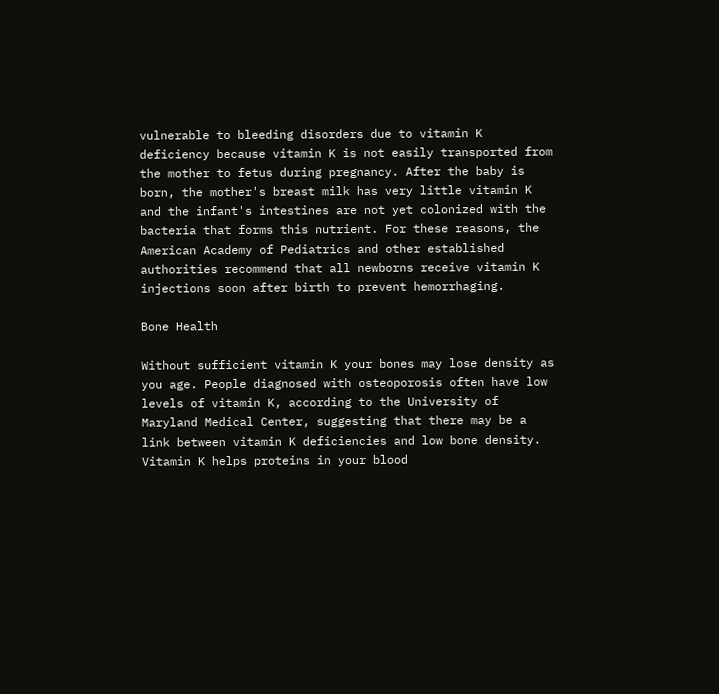vulnerable to bleeding disorders due to vitamin K deficiency because vitamin K is not easily transported from the mother to fetus during pregnancy. After the baby is born, the mother's breast milk has very little vitamin K and the infant's intestines are not yet colonized with the bacteria that forms this nutrient. For these reasons, the American Academy of Pediatrics and other established authorities recommend that all newborns receive vitamin K injections soon after birth to prevent hemorrhaging.

Bone Health

Without sufficient vitamin K your bones may lose density as you age. People diagnosed with osteoporosis often have low levels of vitamin K, according to the University of Maryland Medical Center, suggesting that there may be a link between vitamin K deficiencies and low bone density. Vitamin K helps proteins in your blood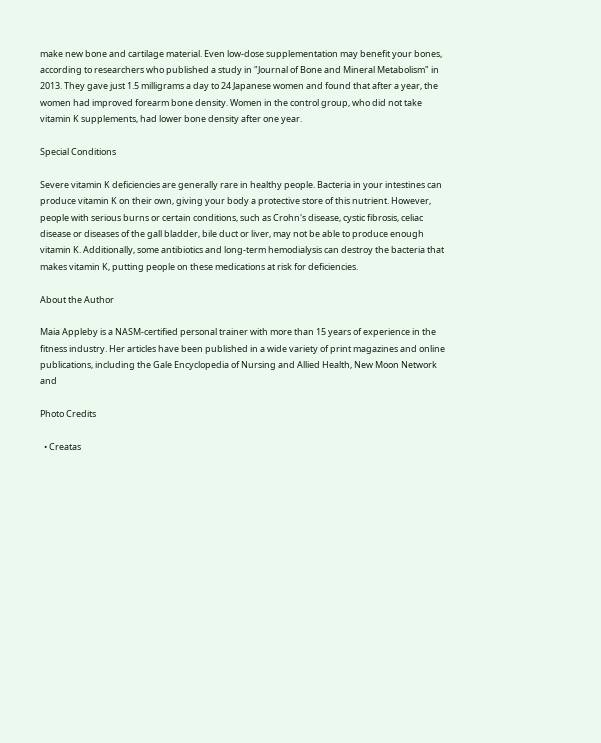make new bone and cartilage material. Even low-dose supplementation may benefit your bones, according to researchers who published a study in "Journal of Bone and Mineral Metabolism" in 2013. They gave just 1.5 milligrams a day to 24 Japanese women and found that after a year, the women had improved forearm bone density. Women in the control group, who did not take vitamin K supplements, had lower bone density after one year.

Special Conditions

Severe vitamin K deficiencies are generally rare in healthy people. Bacteria in your intestines can produce vitamin K on their own, giving your body a protective store of this nutrient. However, people with serious burns or certain conditions, such as Crohn's disease, cystic fibrosis, celiac disease or diseases of the gall bladder, bile duct or liver, may not be able to produce enough vitamin K. Additionally, some antibiotics and long-term hemodialysis can destroy the bacteria that makes vitamin K, putting people on these medications at risk for deficiencies.

About the Author

Maia Appleby is a NASM-certified personal trainer with more than 15 years of experience in the fitness industry. Her articles have been published in a wide variety of print magazines and online publications, including the Gale Encyclopedia of Nursing and Allied Health, New Moon Network and

Photo Credits

  • Creatas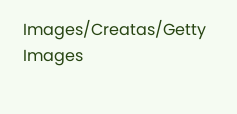Images/Creatas/Getty Images